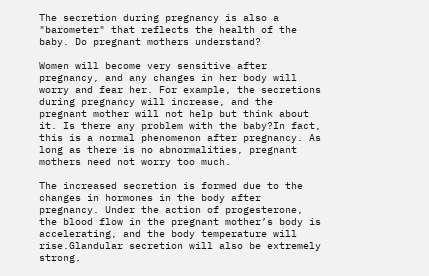The secretion during pregnancy is also a "barometer" that reflects the health of the baby. Do pregnant mothers understand?

Women will become very sensitive after pregnancy, and any changes in her body will worry and fear her. For example, the secretions during pregnancy will increase, and the pregnant mother will not help but think about it. Is there any problem with the baby?In fact, this is a normal phenomenon after pregnancy. As long as there is no abnormalities, pregnant mothers need not worry too much.

The increased secretion is formed due to the changes in hormones in the body after pregnancy. Under the action of progesterone, the blood flow in the pregnant mother’s body is accelerating, and the body temperature will rise.Glandular secretion will also be extremely strong.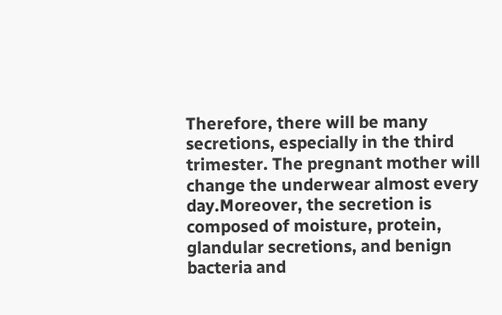Therefore, there will be many secretions, especially in the third trimester. The pregnant mother will change the underwear almost every day.Moreover, the secretion is composed of moisture, protein, glandular secretions, and benign bacteria and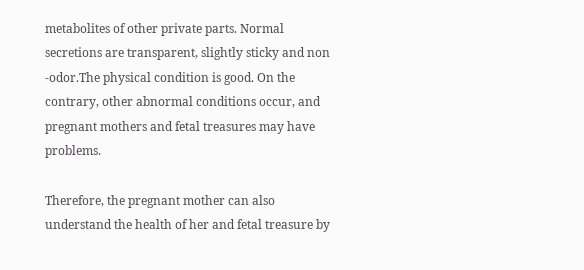metabolites of other private parts. Normal secretions are transparent, slightly sticky and non -odor.The physical condition is good. On the contrary, other abnormal conditions occur, and pregnant mothers and fetal treasures may have problems.

Therefore, the pregnant mother can also understand the health of her and fetal treasure by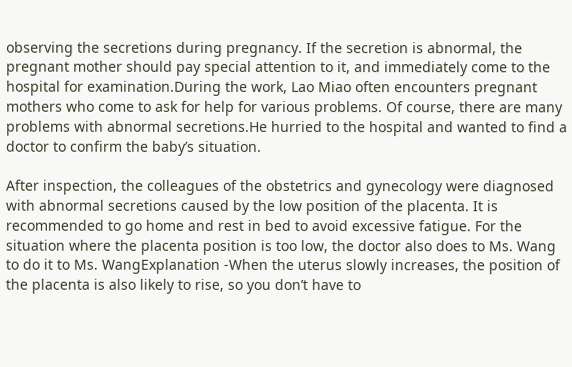observing the secretions during pregnancy. If the secretion is abnormal, the pregnant mother should pay special attention to it, and immediately come to the hospital for examination.During the work, Lao Miao often encounters pregnant mothers who come to ask for help for various problems. Of course, there are many problems with abnormal secretions.He hurried to the hospital and wanted to find a doctor to confirm the baby’s situation.

After inspection, the colleagues of the obstetrics and gynecology were diagnosed with abnormal secretions caused by the low position of the placenta. It is recommended to go home and rest in bed to avoid excessive fatigue. For the situation where the placenta position is too low, the doctor also does to Ms. Wang to do it to Ms. WangExplanation -When the uterus slowly increases, the position of the placenta is also likely to rise, so you don’t have to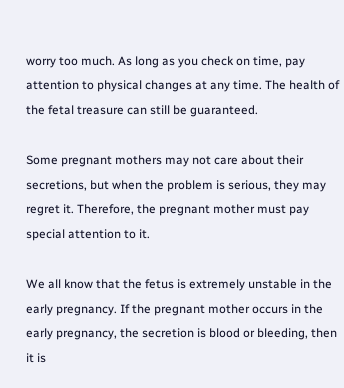worry too much. As long as you check on time, pay attention to physical changes at any time. The health of the fetal treasure can still be guaranteed.

Some pregnant mothers may not care about their secretions, but when the problem is serious, they may regret it. Therefore, the pregnant mother must pay special attention to it.

We all know that the fetus is extremely unstable in the early pregnancy. If the pregnant mother occurs in the early pregnancy, the secretion is blood or bleeding, then it is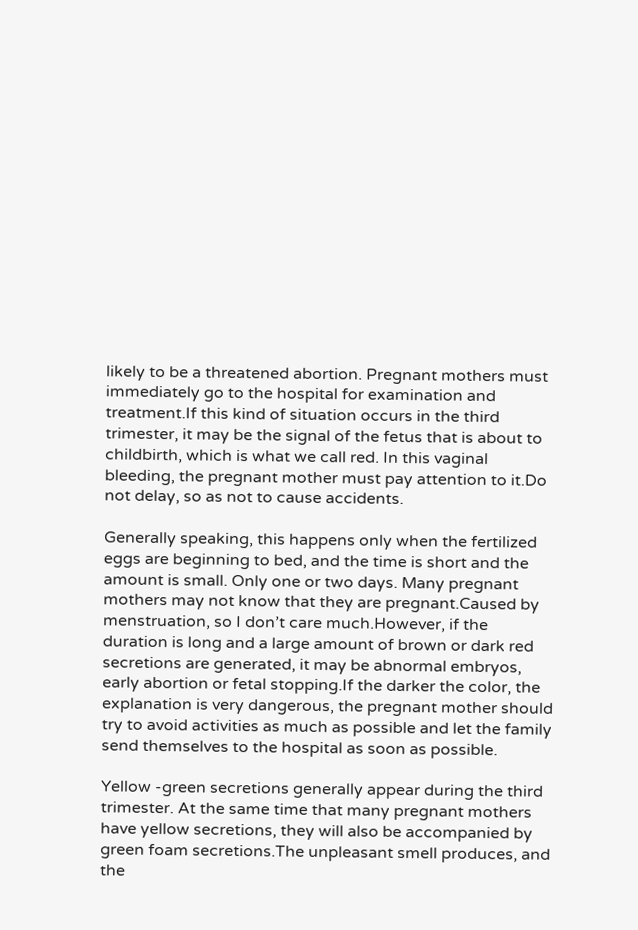likely to be a threatened abortion. Pregnant mothers must immediately go to the hospital for examination and treatment.If this kind of situation occurs in the third trimester, it may be the signal of the fetus that is about to childbirth, which is what we call red. In this vaginal bleeding, the pregnant mother must pay attention to it.Do not delay, so as not to cause accidents.

Generally speaking, this happens only when the fertilized eggs are beginning to bed, and the time is short and the amount is small. Only one or two days. Many pregnant mothers may not know that they are pregnant.Caused by menstruation, so I don’t care much.However, if the duration is long and a large amount of brown or dark red secretions are generated, it may be abnormal embryos, early abortion or fetal stopping.If the darker the color, the explanation is very dangerous, the pregnant mother should try to avoid activities as much as possible and let the family send themselves to the hospital as soon as possible.

Yellow -green secretions generally appear during the third trimester. At the same time that many pregnant mothers have yellow secretions, they will also be accompanied by green foam secretions.The unpleasant smell produces, and the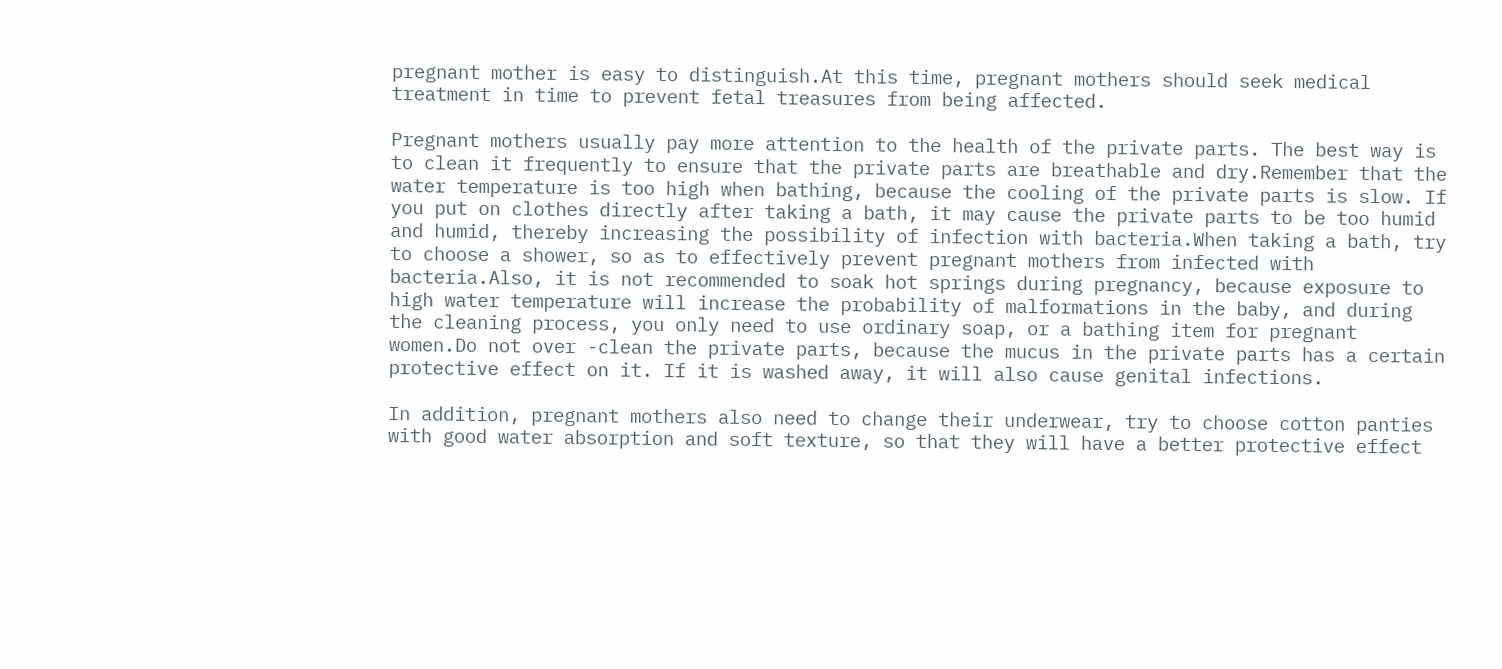pregnant mother is easy to distinguish.At this time, pregnant mothers should seek medical treatment in time to prevent fetal treasures from being affected.

Pregnant mothers usually pay more attention to the health of the private parts. The best way is to clean it frequently to ensure that the private parts are breathable and dry.Remember that the water temperature is too high when bathing, because the cooling of the private parts is slow. If you put on clothes directly after taking a bath, it may cause the private parts to be too humid and humid, thereby increasing the possibility of infection with bacteria.When taking a bath, try to choose a shower, so as to effectively prevent pregnant mothers from infected with bacteria.Also, it is not recommended to soak hot springs during pregnancy, because exposure to high water temperature will increase the probability of malformations in the baby, and during the cleaning process, you only need to use ordinary soap, or a bathing item for pregnant women.Do not over -clean the private parts, because the mucus in the private parts has a certain protective effect on it. If it is washed away, it will also cause genital infections.

In addition, pregnant mothers also need to change their underwear, try to choose cotton panties with good water absorption and soft texture, so that they will have a better protective effect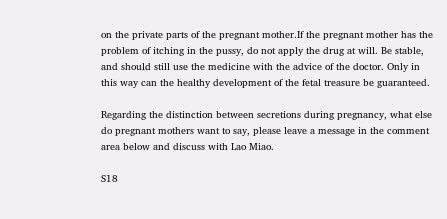on the private parts of the pregnant mother.If the pregnant mother has the problem of itching in the pussy, do not apply the drug at will. Be stable, and should still use the medicine with the advice of the doctor. Only in this way can the healthy development of the fetal treasure be guaranteed.

Regarding the distinction between secretions during pregnancy, what else do pregnant mothers want to say, please leave a message in the comment area below and discuss with Lao Miao.

S18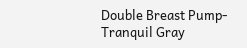Double Breast Pump-Tranquil Gray